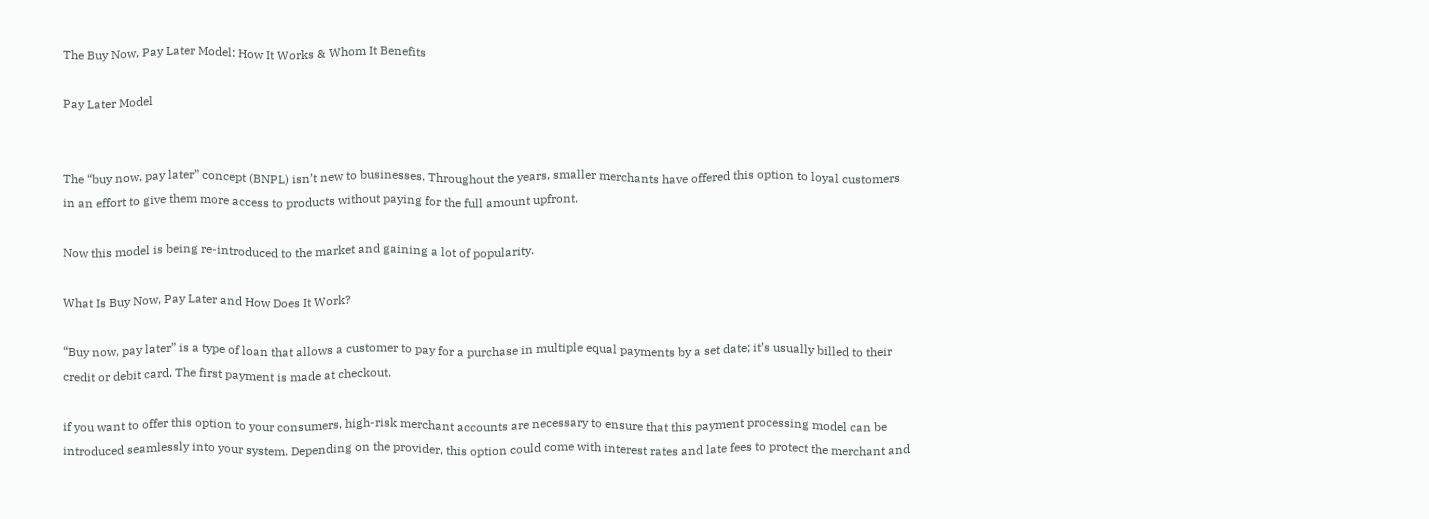The Buy Now, Pay Later Model: How It Works & Whom It Benefits

Pay Later Model


The “buy now, pay later” concept (BNPL) isn’t new to businesses. Throughout the years, smaller merchants have offered this option to loyal customers in an effort to give them more access to products without paying for the full amount upfront.

Now this model is being re-introduced to the market and gaining a lot of popularity.

What Is Buy Now, Pay Later and How Does It Work?

“Buy now, pay later” is a type of loan that allows a customer to pay for a purchase in multiple equal payments by a set date; it’s usually billed to their credit or debit card. The first payment is made at checkout.

if you want to offer this option to your consumers, high-risk merchant accounts are necessary to ensure that this payment processing model can be introduced seamlessly into your system. Depending on the provider, this option could come with interest rates and late fees to protect the merchant and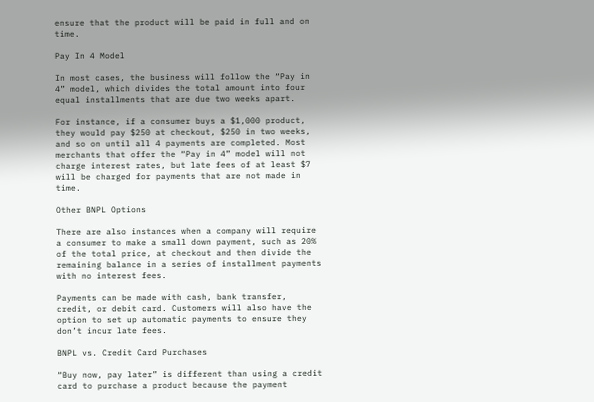ensure that the product will be paid in full and on time.

Pay In 4 Model

In most cases, the business will follow the “Pay in 4” model, which divides the total amount into four equal installments that are due two weeks apart.

For instance, if a consumer buys a $1,000 product, they would pay $250 at checkout, $250 in two weeks, and so on until all 4 payments are completed. Most merchants that offer the “Pay in 4” model will not charge interest rates, but late fees of at least $7 will be charged for payments that are not made in time.

Other BNPL Options

There are also instances when a company will require a consumer to make a small down payment, such as 20% of the total price, at checkout and then divide the remaining balance in a series of installment payments with no interest fees.

Payments can be made with cash, bank transfer, credit, or debit card. Customers will also have the option to set up automatic payments to ensure they don’t incur late fees.

BNPL vs. Credit Card Purchases

“Buy now, pay later” is different than using a credit card to purchase a product because the payment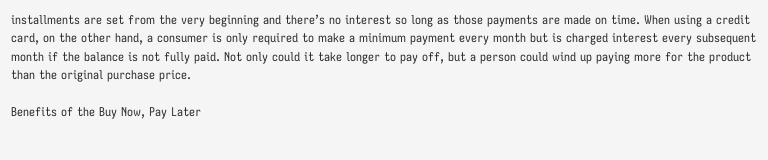installments are set from the very beginning and there’s no interest so long as those payments are made on time. When using a credit card, on the other hand, a consumer is only required to make a minimum payment every month but is charged interest every subsequent month if the balance is not fully paid. Not only could it take longer to pay off, but a person could wind up paying more for the product than the original purchase price.

Benefits of the Buy Now, Pay Later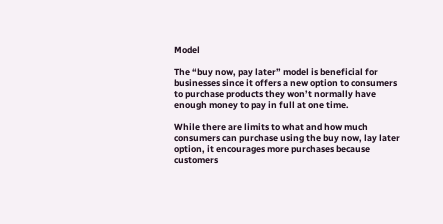Model

The “buy now, pay later” model is beneficial for businesses since it offers a new option to consumers to purchase products they won’t normally have enough money to pay in full at one time.

While there are limits to what and how much consumers can purchase using the buy now, lay later option, it encourages more purchases because customers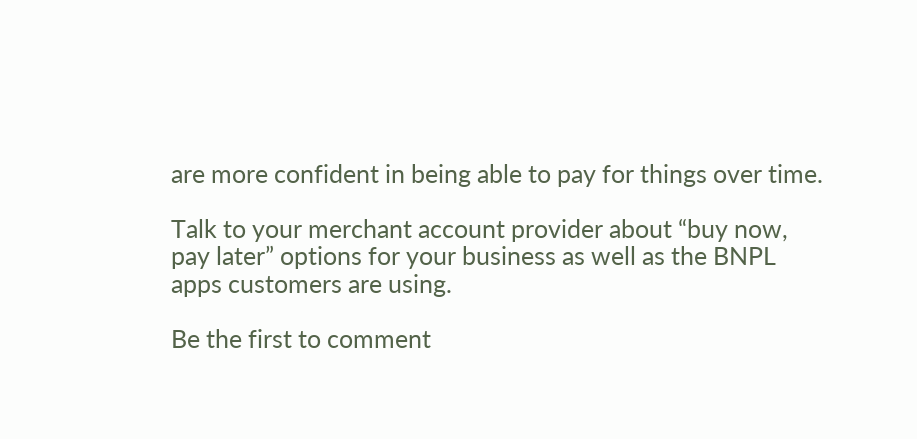are more confident in being able to pay for things over time.

Talk to your merchant account provider about “buy now, pay later” options for your business as well as the BNPL apps customers are using.

Be the first to comment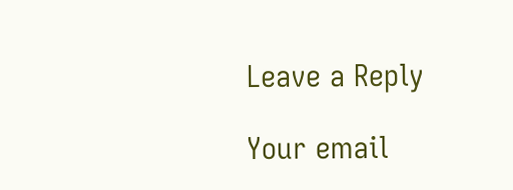Leave a Reply

Your email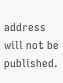address will not be published.